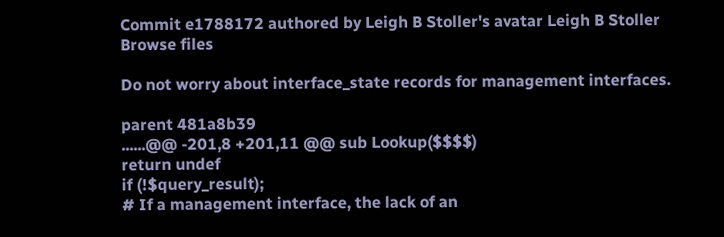Commit e1788172 authored by Leigh B Stoller's avatar Leigh B Stoller
Browse files

Do not worry about interface_state records for management interfaces.

parent 481a8b39
......@@ -201,8 +201,11 @@ sub Lookup($$$$)
return undef
if (!$query_result);
# If a management interface, the lack of an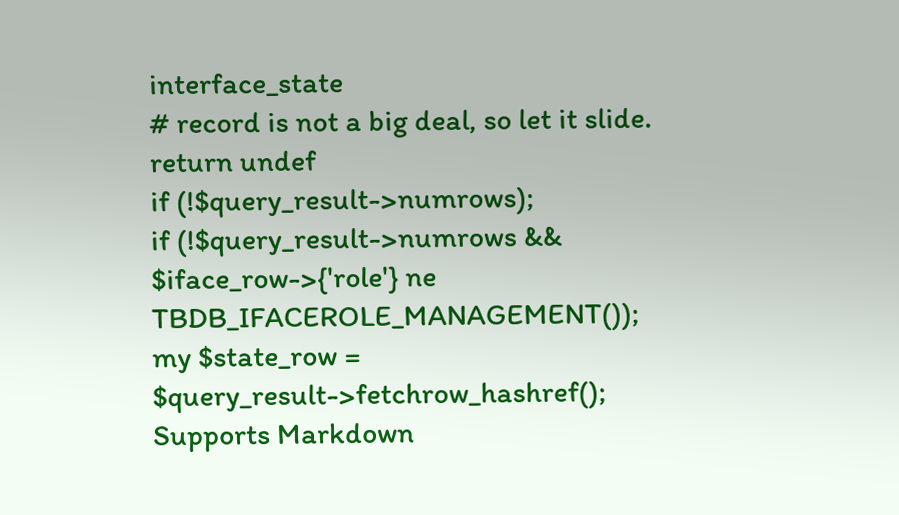interface_state
# record is not a big deal, so let it slide.
return undef
if (!$query_result->numrows);
if (!$query_result->numrows &&
$iface_row->{'role'} ne TBDB_IFACEROLE_MANAGEMENT());
my $state_row = $query_result->fetchrow_hashref();
Supports Markdown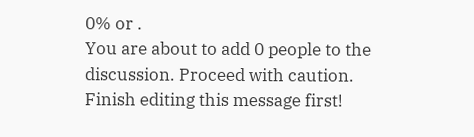0% or .
You are about to add 0 people to the discussion. Proceed with caution.
Finish editing this message first!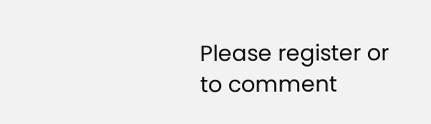Please register or to comment